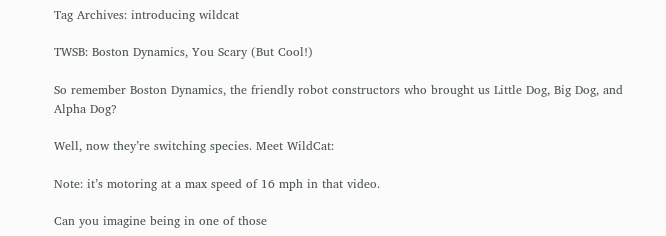Tag Archives: introducing wildcat

TWSB: Boston Dynamics, You Scary (But Cool!)

So remember Boston Dynamics, the friendly robot constructors who brought us Little Dog, Big Dog, and Alpha Dog?

Well, now they’re switching species. Meet WildCat:

Note: it’s motoring at a max speed of 16 mph in that video.

Can you imagine being in one of those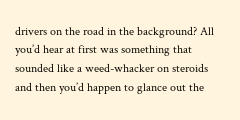drivers on the road in the background? All you’d hear at first was something that sounded like a weed-whacker on steroids and then you’d happen to glance out the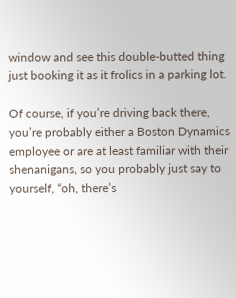window and see this double-butted thing just booking it as it frolics in a parking lot.

Of course, if you’re driving back there, you’re probably either a Boston Dynamics employee or are at least familiar with their shenanigans, so you probably just say to yourself, “oh, there’s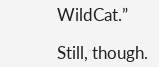WildCat.”

Still, though.